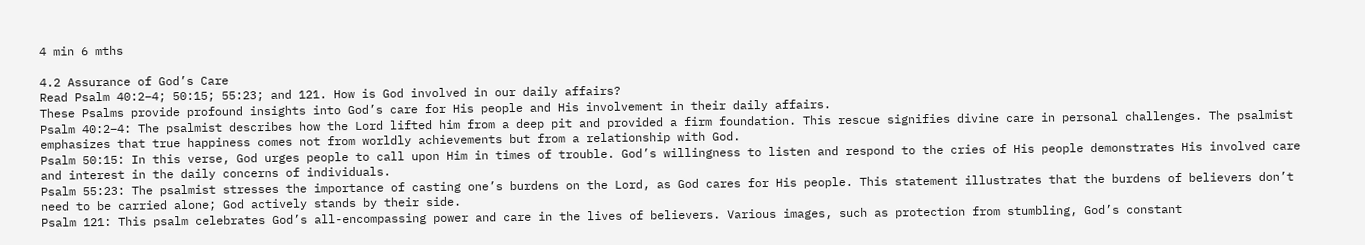4 min 6 mths

4.2 Assurance of God’s Care
Read Psalm 40:2–4; 50:15; 55:23; and 121. How is God involved in our daily affairs?
These Psalms provide profound insights into God’s care for His people and His involvement in their daily affairs.
Psalm 40:2–4: The psalmist describes how the Lord lifted him from a deep pit and provided a firm foundation. This rescue signifies divine care in personal challenges. The psalmist emphasizes that true happiness comes not from worldly achievements but from a relationship with God.
Psalm 50:15: In this verse, God urges people to call upon Him in times of trouble. God’s willingness to listen and respond to the cries of His people demonstrates His involved care and interest in the daily concerns of individuals.
Psalm 55:23: The psalmist stresses the importance of casting one’s burdens on the Lord, as God cares for His people. This statement illustrates that the burdens of believers don’t need to be carried alone; God actively stands by their side.
Psalm 121: This psalm celebrates God’s all-encompassing power and care in the lives of believers. Various images, such as protection from stumbling, God’s constant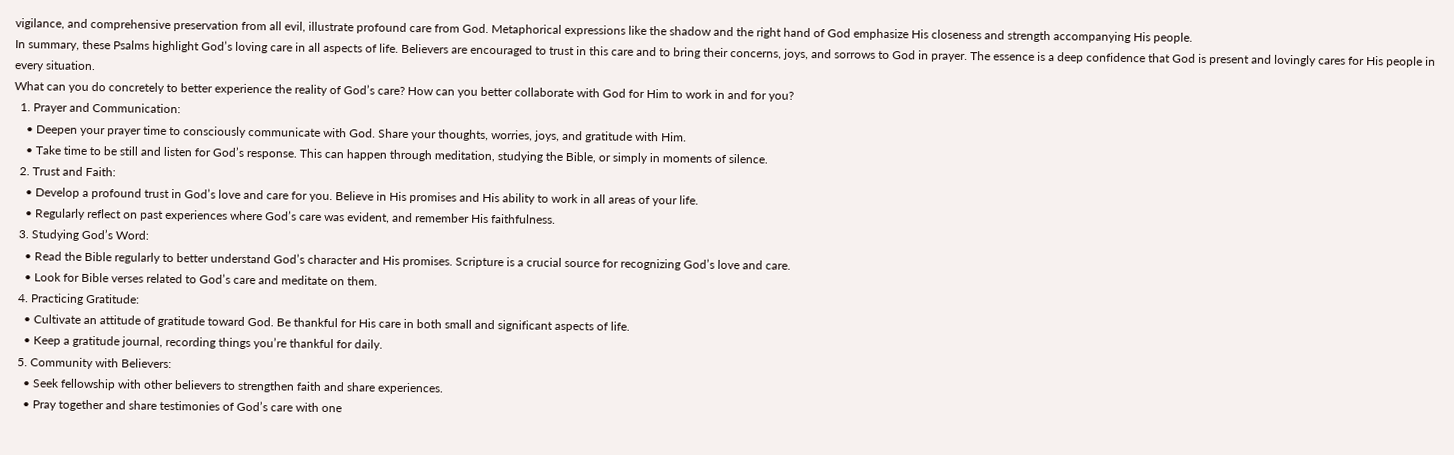vigilance, and comprehensive preservation from all evil, illustrate profound care from God. Metaphorical expressions like the shadow and the right hand of God emphasize His closeness and strength accompanying His people.
In summary, these Psalms highlight God’s loving care in all aspects of life. Believers are encouraged to trust in this care and to bring their concerns, joys, and sorrows to God in prayer. The essence is a deep confidence that God is present and lovingly cares for His people in every situation.
What can you do concretely to better experience the reality of God’s care? How can you better collaborate with God for Him to work in and for you?
  1. Prayer and Communication:
    • Deepen your prayer time to consciously communicate with God. Share your thoughts, worries, joys, and gratitude with Him.
    • Take time to be still and listen for God’s response. This can happen through meditation, studying the Bible, or simply in moments of silence.
  2. Trust and Faith:
    • Develop a profound trust in God’s love and care for you. Believe in His promises and His ability to work in all areas of your life.
    • Regularly reflect on past experiences where God’s care was evident, and remember His faithfulness.
  3. Studying God’s Word:
    • Read the Bible regularly to better understand God’s character and His promises. Scripture is a crucial source for recognizing God’s love and care.
    • Look for Bible verses related to God’s care and meditate on them.
  4. Practicing Gratitude:
    • Cultivate an attitude of gratitude toward God. Be thankful for His care in both small and significant aspects of life.
    • Keep a gratitude journal, recording things you’re thankful for daily.
  5. Community with Believers:
    • Seek fellowship with other believers to strengthen faith and share experiences.
    • Pray together and share testimonies of God’s care with one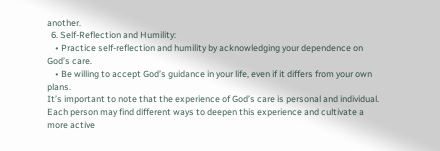another.
  6. Self-Reflection and Humility:
    • Practice self-reflection and humility by acknowledging your dependence on God’s care.
    • Be willing to accept God’s guidance in your life, even if it differs from your own plans.
It’s important to note that the experience of God’s care is personal and individual. Each person may find different ways to deepen this experience and cultivate a more active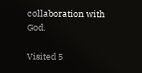collaboration with God.

Visited 5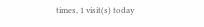times, 1 visit(s) today